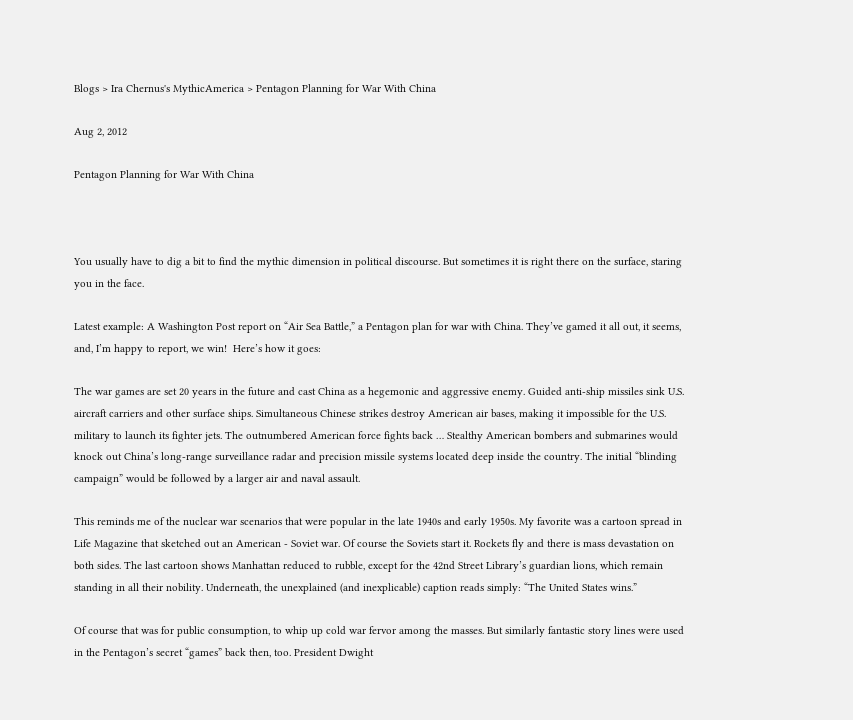Blogs > Ira Chernus's MythicAmerica > Pentagon Planning for War With China

Aug 2, 2012

Pentagon Planning for War With China



You usually have to dig a bit to find the mythic dimension in political discourse. But sometimes it is right there on the surface, staring you in the face.

Latest example: A Washington Post report on “Air Sea Battle,” a Pentagon plan for war with China. They’ve gamed it all out, it seems, and, I’m happy to report, we win!  Here’s how it goes:

The war games are set 20 years in the future and cast China as a hegemonic and aggressive enemy. Guided anti-ship missiles sink U.S. aircraft carriers and other surface ships. Simultaneous Chinese strikes destroy American air bases, making it impossible for the U.S. military to launch its fighter jets. The outnumbered American force fights back … Stealthy American bombers and submarines would knock out China’s long-range surveillance radar and precision missile systems located deep inside the country. The initial “blinding campaign” would be followed by a larger air and naval assault.

This reminds me of the nuclear war scenarios that were popular in the late 1940s and early 1950s. My favorite was a cartoon spread in Life Magazine that sketched out an American - Soviet war. Of course the Soviets start it. Rockets fly and there is mass devastation on both sides. The last cartoon shows Manhattan reduced to rubble, except for the 42nd Street Library’s guardian lions, which remain standing in all their nobility. Underneath, the unexplained (and inexplicable) caption reads simply: “The United States wins.”

Of course that was for public consumption, to whip up cold war fervor among the masses. But similarly fantastic story lines were used in the Pentagon’s secret “games” back then, too. President Dwight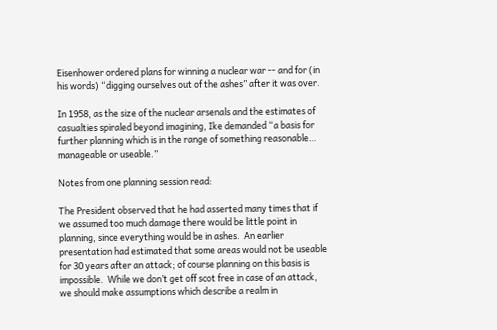Eisenhower ordered plans for winning a nuclear war -- and for (in his words) “digging ourselves out of the ashes” after it was over.

In 1958, as the size of the nuclear arsenals and the estimates of casualties spiraled beyond imagining, Ike demanded “a basis for further planning which is in the range of something reasonable… manageable or useable.”

Notes from one planning session read:

The President observed that he had asserted many times that if we assumed too much damage there would be little point in planning, since everything would be in ashes.  An earlier presentation had estimated that some areas would not be useable for 30 years after an attack; of course planning on this basis is impossible.  While we don’t get off scot free in case of an attack, we should make assumptions which describe a realm in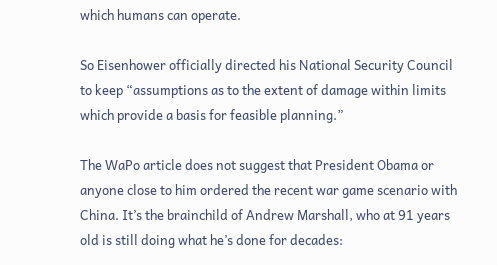which humans can operate.

So Eisenhower officially directed his National Security Council to keep “assumptions as to the extent of damage within limits which provide a basis for feasible planning.”

The WaPo article does not suggest that President Obama or anyone close to him ordered the recent war game scenario with China. It’s the brainchild of Andrew Marshall, who at 91 years old is still doing what he’s done for decades: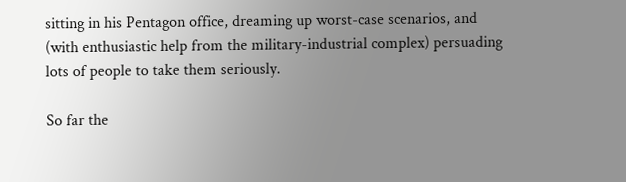sitting in his Pentagon office, dreaming up worst-case scenarios, and (with enthusiastic help from the military-industrial complex) persuading lots of people to take them seriously.

So far the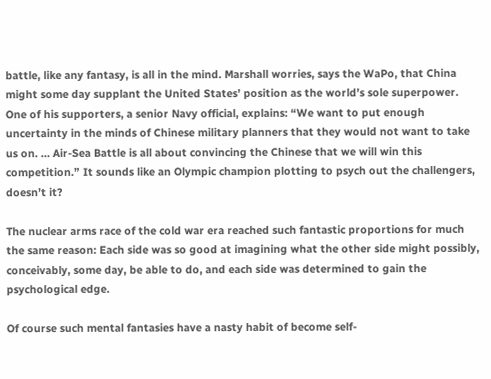battle, like any fantasy, is all in the mind. Marshall worries, says the WaPo, that China might some day supplant the United States’ position as the world’s sole superpower. One of his supporters, a senior Navy official, explains: “We want to put enough uncertainty in the minds of Chinese military planners that they would not want to take us on. … Air-Sea Battle is all about convincing the Chinese that we will win this competition.” It sounds like an Olympic champion plotting to psych out the challengers, doesn’t it?

The nuclear arms race of the cold war era reached such fantastic proportions for much the same reason: Each side was so good at imagining what the other side might possibly, conceivably, some day, be able to do, and each side was determined to gain the psychological edge.

Of course such mental fantasies have a nasty habit of become self-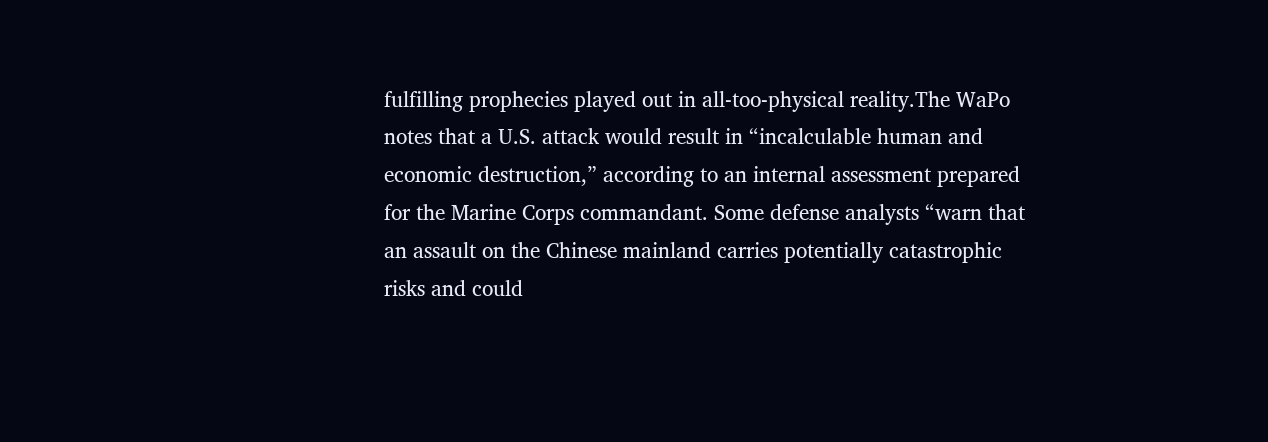fulfilling prophecies played out in all-too-physical reality.The WaPo notes that a U.S. attack would result in “incalculable human and economic destruction,” according to an internal assessment prepared for the Marine Corps commandant. Some defense analysts “warn that an assault on the Chinese mainland carries potentially catastrophic risks and could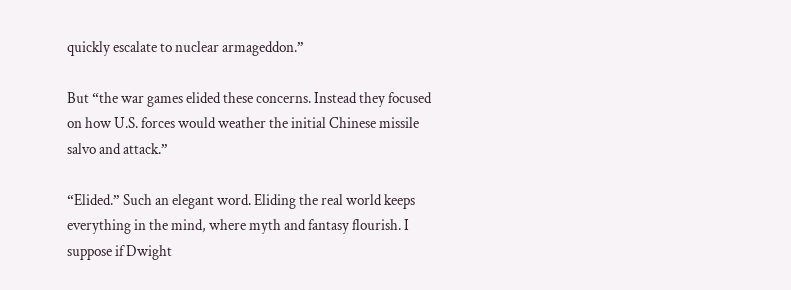quickly escalate to nuclear armageddon.”

But “the war games elided these concerns. Instead they focused on how U.S. forces would weather the initial Chinese missile salvo and attack.”

“Elided.” Such an elegant word. Eliding the real world keeps everything in the mind, where myth and fantasy flourish. I suppose if Dwight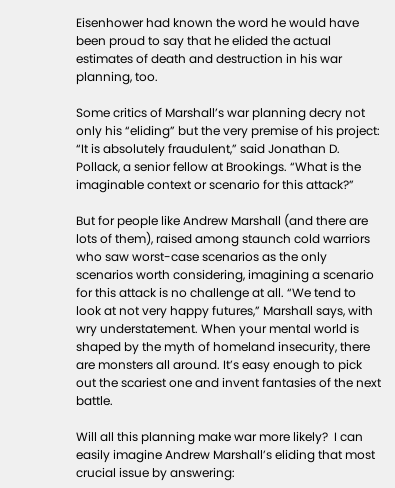Eisenhower had known the word he would have been proud to say that he elided the actual estimates of death and destruction in his war planning, too.

Some critics of Marshall’s war planning decry not only his “eliding” but the very premise of his project: “It is absolutely fraudulent,” said Jonathan D. Pollack, a senior fellow at Brookings. “What is the imaginable context or scenario for this attack?”

But for people like Andrew Marshall (and there are lots of them), raised among staunch cold warriors who saw worst-case scenarios as the only scenarios worth considering, imagining a scenario for this attack is no challenge at all. “We tend to look at not very happy futures,” Marshall says, with wry understatement. When your mental world is shaped by the myth of homeland insecurity, there are monsters all around. It’s easy enough to pick out the scariest one and invent fantasies of the next battle.

Will all this planning make war more likely?  I can easily imagine Andrew Marshall’s eliding that most crucial issue by answering: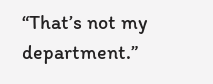“That’s not my department.”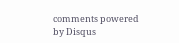comments powered by Disqus